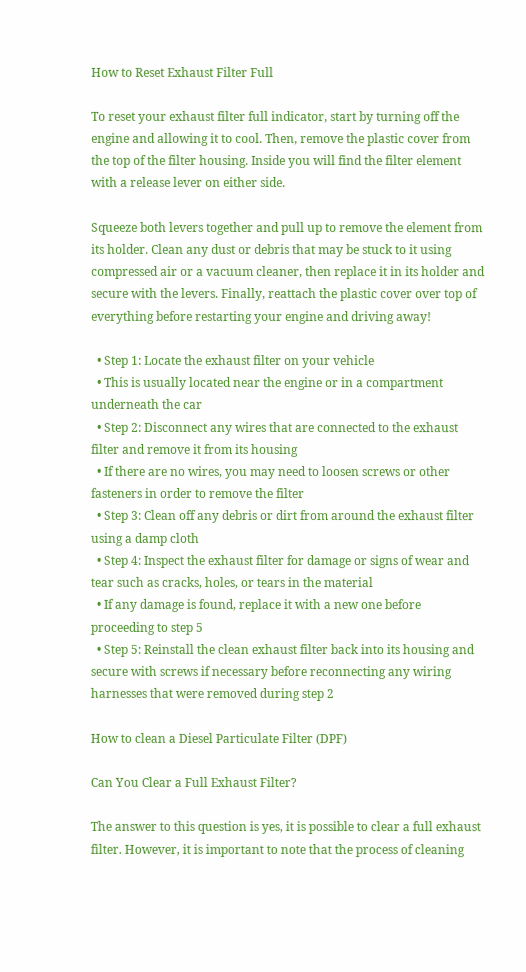How to Reset Exhaust Filter Full

To reset your exhaust filter full indicator, start by turning off the engine and allowing it to cool. Then, remove the plastic cover from the top of the filter housing. Inside you will find the filter element with a release lever on either side.

Squeeze both levers together and pull up to remove the element from its holder. Clean any dust or debris that may be stuck to it using compressed air or a vacuum cleaner, then replace it in its holder and secure with the levers. Finally, reattach the plastic cover over top of everything before restarting your engine and driving away!

  • Step 1: Locate the exhaust filter on your vehicle
  • This is usually located near the engine or in a compartment underneath the car
  • Step 2: Disconnect any wires that are connected to the exhaust filter and remove it from its housing
  • If there are no wires, you may need to loosen screws or other fasteners in order to remove the filter
  • Step 3: Clean off any debris or dirt from around the exhaust filter using a damp cloth
  • Step 4: Inspect the exhaust filter for damage or signs of wear and tear such as cracks, holes, or tears in the material
  • If any damage is found, replace it with a new one before proceeding to step 5
  • Step 5: Reinstall the clean exhaust filter back into its housing and secure with screws if necessary before reconnecting any wiring harnesses that were removed during step 2

How to clean a Diesel Particulate Filter (DPF)

Can You Clear a Full Exhaust Filter?

The answer to this question is yes, it is possible to clear a full exhaust filter. However, it is important to note that the process of cleaning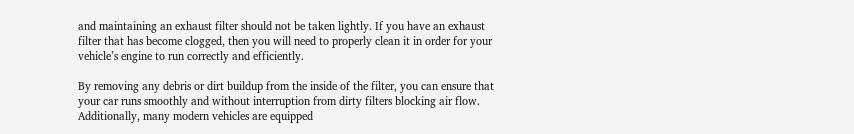and maintaining an exhaust filter should not be taken lightly. If you have an exhaust filter that has become clogged, then you will need to properly clean it in order for your vehicle’s engine to run correctly and efficiently.

By removing any debris or dirt buildup from the inside of the filter, you can ensure that your car runs smoothly and without interruption from dirty filters blocking air flow. Additionally, many modern vehicles are equipped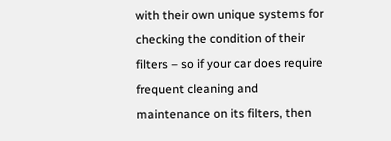with their own unique systems for checking the condition of their filters – so if your car does require frequent cleaning and maintenance on its filters, then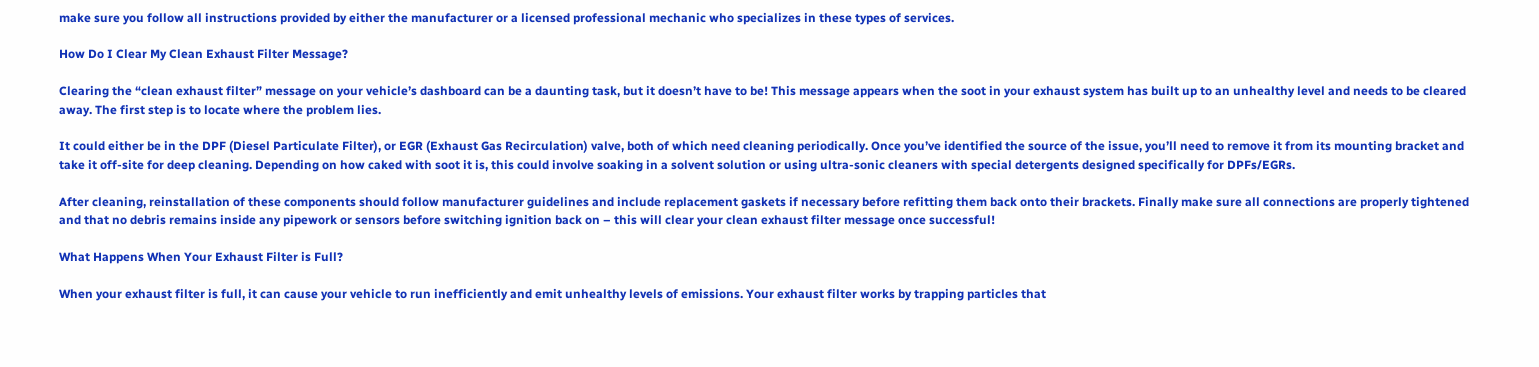make sure you follow all instructions provided by either the manufacturer or a licensed professional mechanic who specializes in these types of services.

How Do I Clear My Clean Exhaust Filter Message?

Clearing the “clean exhaust filter” message on your vehicle’s dashboard can be a daunting task, but it doesn’t have to be! This message appears when the soot in your exhaust system has built up to an unhealthy level and needs to be cleared away. The first step is to locate where the problem lies.

It could either be in the DPF (Diesel Particulate Filter), or EGR (Exhaust Gas Recirculation) valve, both of which need cleaning periodically. Once you’ve identified the source of the issue, you’ll need to remove it from its mounting bracket and take it off-site for deep cleaning. Depending on how caked with soot it is, this could involve soaking in a solvent solution or using ultra-sonic cleaners with special detergents designed specifically for DPFs/EGRs.

After cleaning, reinstallation of these components should follow manufacturer guidelines and include replacement gaskets if necessary before refitting them back onto their brackets. Finally make sure all connections are properly tightened and that no debris remains inside any pipework or sensors before switching ignition back on – this will clear your clean exhaust filter message once successful!

What Happens When Your Exhaust Filter is Full?

When your exhaust filter is full, it can cause your vehicle to run inefficiently and emit unhealthy levels of emissions. Your exhaust filter works by trapping particles that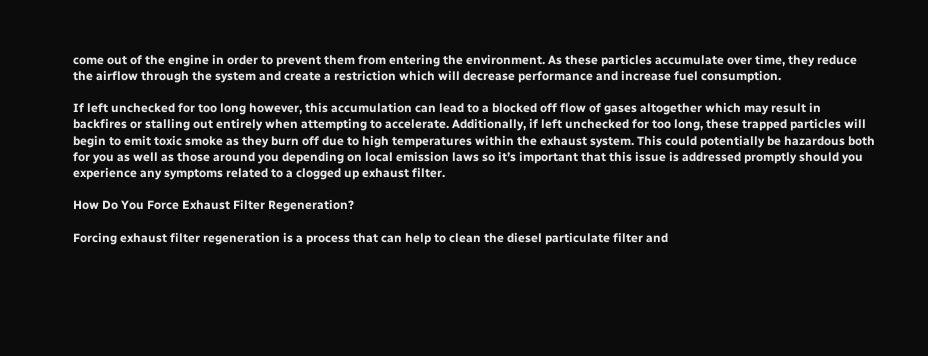come out of the engine in order to prevent them from entering the environment. As these particles accumulate over time, they reduce the airflow through the system and create a restriction which will decrease performance and increase fuel consumption.

If left unchecked for too long however, this accumulation can lead to a blocked off flow of gases altogether which may result in backfires or stalling out entirely when attempting to accelerate. Additionally, if left unchecked for too long, these trapped particles will begin to emit toxic smoke as they burn off due to high temperatures within the exhaust system. This could potentially be hazardous both for you as well as those around you depending on local emission laws so it’s important that this issue is addressed promptly should you experience any symptoms related to a clogged up exhaust filter.

How Do You Force Exhaust Filter Regeneration?

Forcing exhaust filter regeneration is a process that can help to clean the diesel particulate filter and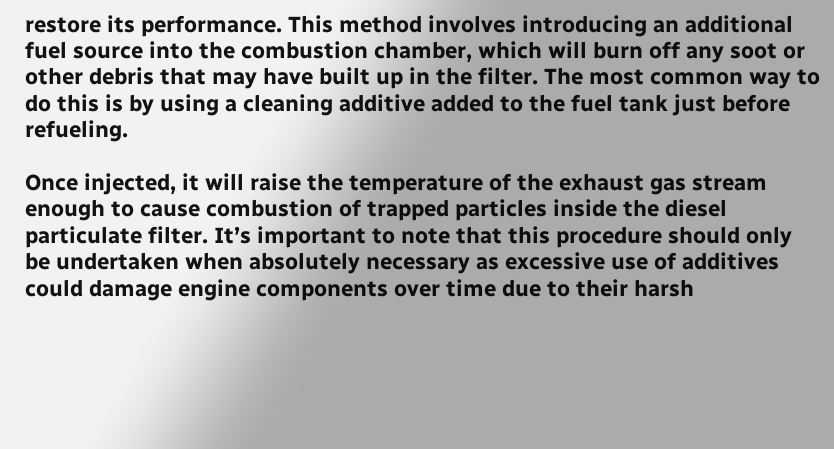restore its performance. This method involves introducing an additional fuel source into the combustion chamber, which will burn off any soot or other debris that may have built up in the filter. The most common way to do this is by using a cleaning additive added to the fuel tank just before refueling.

Once injected, it will raise the temperature of the exhaust gas stream enough to cause combustion of trapped particles inside the diesel particulate filter. It’s important to note that this procedure should only be undertaken when absolutely necessary as excessive use of additives could damage engine components over time due to their harsh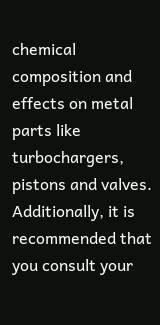chemical composition and effects on metal parts like turbochargers, pistons and valves. Additionally, it is recommended that you consult your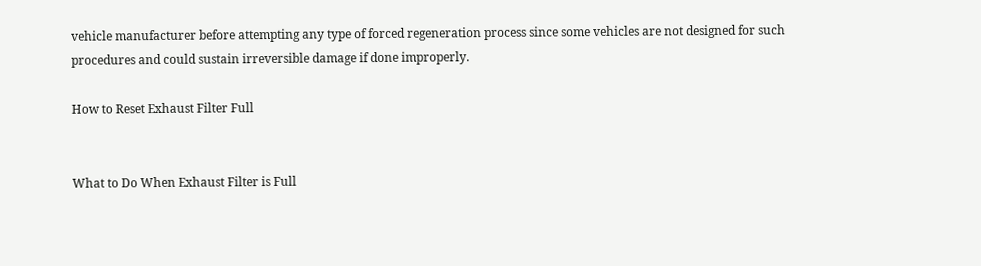vehicle manufacturer before attempting any type of forced regeneration process since some vehicles are not designed for such procedures and could sustain irreversible damage if done improperly.

How to Reset Exhaust Filter Full


What to Do When Exhaust Filter is Full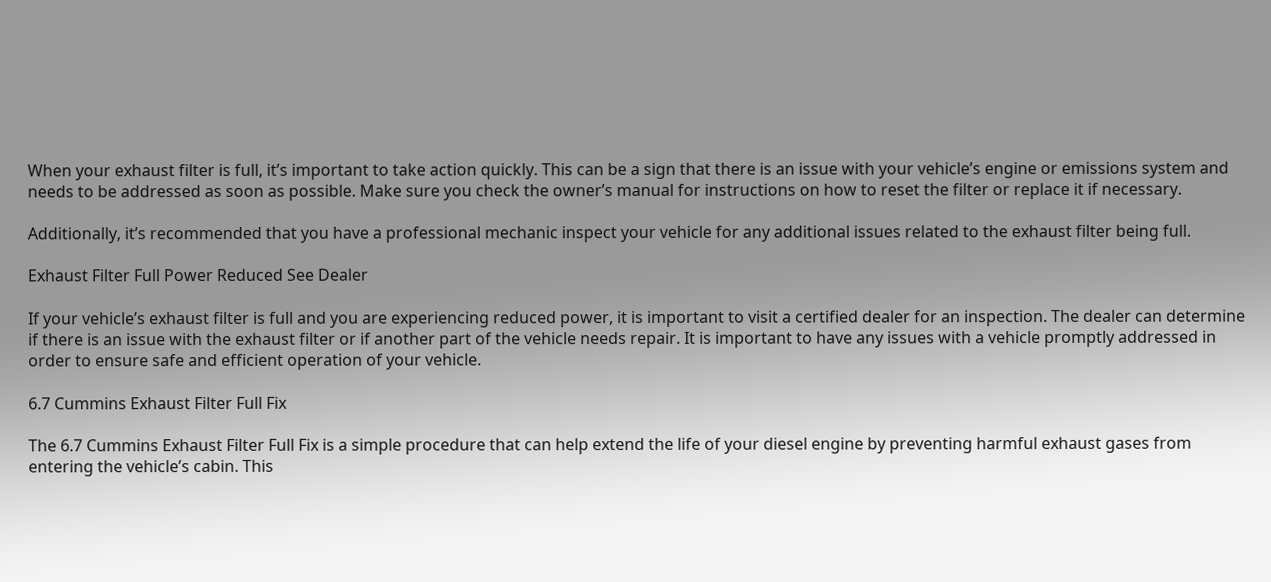When your exhaust filter is full, it’s important to take action quickly. This can be a sign that there is an issue with your vehicle’s engine or emissions system and needs to be addressed as soon as possible. Make sure you check the owner’s manual for instructions on how to reset the filter or replace it if necessary.

Additionally, it’s recommended that you have a professional mechanic inspect your vehicle for any additional issues related to the exhaust filter being full.

Exhaust Filter Full Power Reduced See Dealer

If your vehicle’s exhaust filter is full and you are experiencing reduced power, it is important to visit a certified dealer for an inspection. The dealer can determine if there is an issue with the exhaust filter or if another part of the vehicle needs repair. It is important to have any issues with a vehicle promptly addressed in order to ensure safe and efficient operation of your vehicle.

6.7 Cummins Exhaust Filter Full Fix

The 6.7 Cummins Exhaust Filter Full Fix is a simple procedure that can help extend the life of your diesel engine by preventing harmful exhaust gases from entering the vehicle’s cabin. This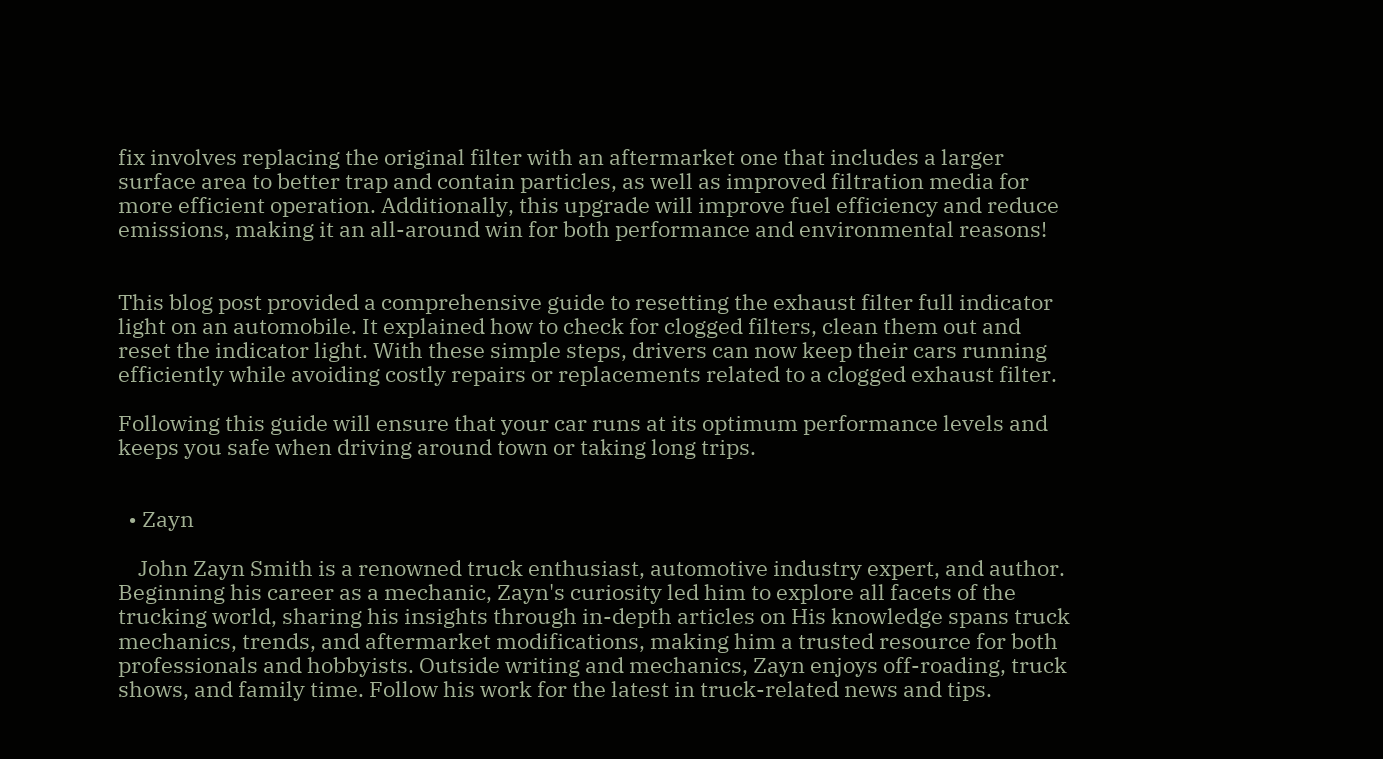fix involves replacing the original filter with an aftermarket one that includes a larger surface area to better trap and contain particles, as well as improved filtration media for more efficient operation. Additionally, this upgrade will improve fuel efficiency and reduce emissions, making it an all-around win for both performance and environmental reasons!


This blog post provided a comprehensive guide to resetting the exhaust filter full indicator light on an automobile. It explained how to check for clogged filters, clean them out and reset the indicator light. With these simple steps, drivers can now keep their cars running efficiently while avoiding costly repairs or replacements related to a clogged exhaust filter.

Following this guide will ensure that your car runs at its optimum performance levels and keeps you safe when driving around town or taking long trips.


  • Zayn

    John Zayn Smith is a renowned truck enthusiast, automotive industry expert, and author. Beginning his career as a mechanic, Zayn's curiosity led him to explore all facets of the trucking world, sharing his insights through in-depth articles on His knowledge spans truck mechanics, trends, and aftermarket modifications, making him a trusted resource for both professionals and hobbyists. Outside writing and mechanics, Zayn enjoys off-roading, truck shows, and family time. Follow his work for the latest in truck-related news and tips.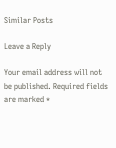Similar Posts

Leave a Reply

Your email address will not be published. Required fields are marked *